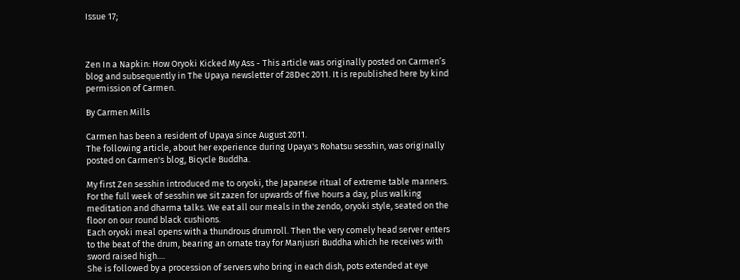Issue 17;



Zen In a Napkin: How Oryoki Kicked My Ass - This article was originally posted on Carmen’s blog and subsequently in The Upaya newsletter of 28Dec 2011. It is republished here by kind permission of Carmen.

By Carmen Mills

Carmen has been a resident of Upaya since August 2011.
The following article, about her experience during Upaya's Rohatsu sesshin, was originally posted on Carmen's blog, Bicycle Buddha.

My first Zen sesshin introduced me to oryoki, the Japanese ritual of extreme table manners.
For the full week of sesshin we sit zazen for upwards of five hours a day, plus walking meditation and dharma talks. We eat all our meals in the zendo, oryoki style, seated on the floor on our round black cushions.
Each oryoki meal opens with a thundrous drumroll. Then the very comely head server enters to the beat of the drum, bearing an ornate tray for Manjusri Buddha which he receives with sword raised high....
She is followed by a procession of servers who bring in each dish, pots extended at eye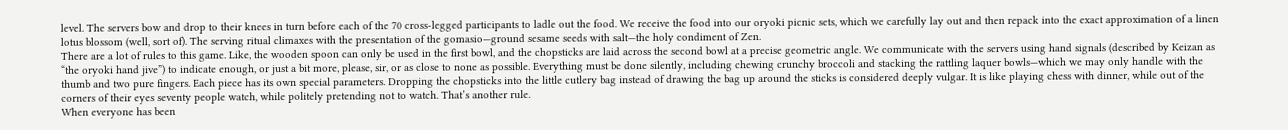level. The servers bow and drop to their knees in turn before each of the 70 cross-legged participants to ladle out the food. We receive the food into our oryoki picnic sets, which we carefully lay out and then repack into the exact approximation of a linen lotus blossom (well, sort of). The serving ritual climaxes with the presentation of the gomasio—ground sesame seeds with salt—the holy condiment of Zen.
There are a lot of rules to this game. Like, the wooden spoon can only be used in the first bowl, and the chopsticks are laid across the second bowl at a precise geometric angle. We communicate with the servers using hand signals (described by Keizan as “the oryoki hand jive”) to indicate enough, or just a bit more, please, sir, or as close to none as possible. Everything must be done silently, including chewing crunchy broccoli and stacking the rattling laquer bowls—which we may only handle with the thumb and two pure fingers. Each piece has its own special parameters. Dropping the chopsticks into the little cutlery bag instead of drawing the bag up around the sticks is considered deeply vulgar. It is like playing chess with dinner, while out of the corners of their eyes seventy people watch, while politely pretending not to watch. That’s another rule.
When everyone has been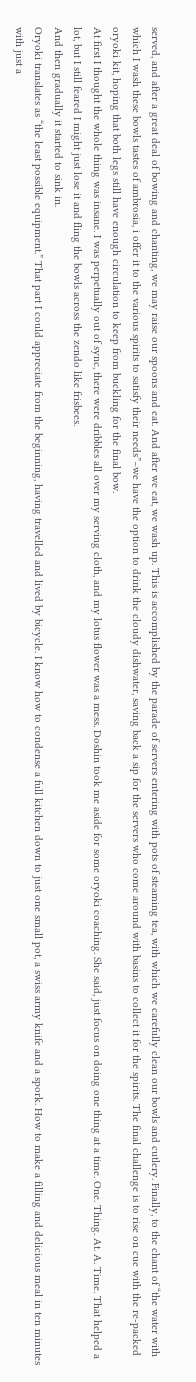served, and after a great deal of bowing and chanting, we may raise our spoons and eat. And after we eat, we wash up. This is accomplished by the parade of servers entering with pots of steaming tea, with which we carefully clean our bowls and cutlery. Finally, to the chant of “the water with which I wash these bowls tastes of ambrosia, i offer it to the various spirits to satisfy their needs”–we have the option to drink the cloudy dishwater, saving back a sip for the servers who come around with basins to collect it for the spirits. The final challenge is to rise on cue with the re-packed oryoki kit, hoping that both legs still have enough circulation to keep from buckling for the final bow.
At first I thought the whole thing was insane. I was perpetually out of sync, there were dribbles all over my serving cloth, and my lotus flower was a mess. Doshin took me aside for some oryoki coaching. She said, just focus on doing one thing at a time. One. Thing. At. A. Time. That helped a lot, but I still feared I might just lose it and fling the bowls across the zendo like frisbees.
And then gradually it started to sink in.
Oryoki translates as “the least possible equipment.” That part I could appreciate from the beginning, having travelled and lived by bicycle. I know how to condense a full kitchen down to just one small pot, a swiss army knife and a spork. How to make a filling and delicious meal in ten minutes with just a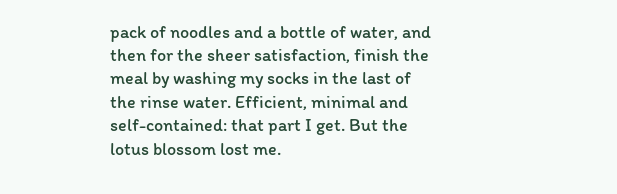pack of noodles and a bottle of water, and then for the sheer satisfaction, finish the meal by washing my socks in the last of the rinse water. Efficient, minimal and self-contained: that part I get. But the lotus blossom lost me.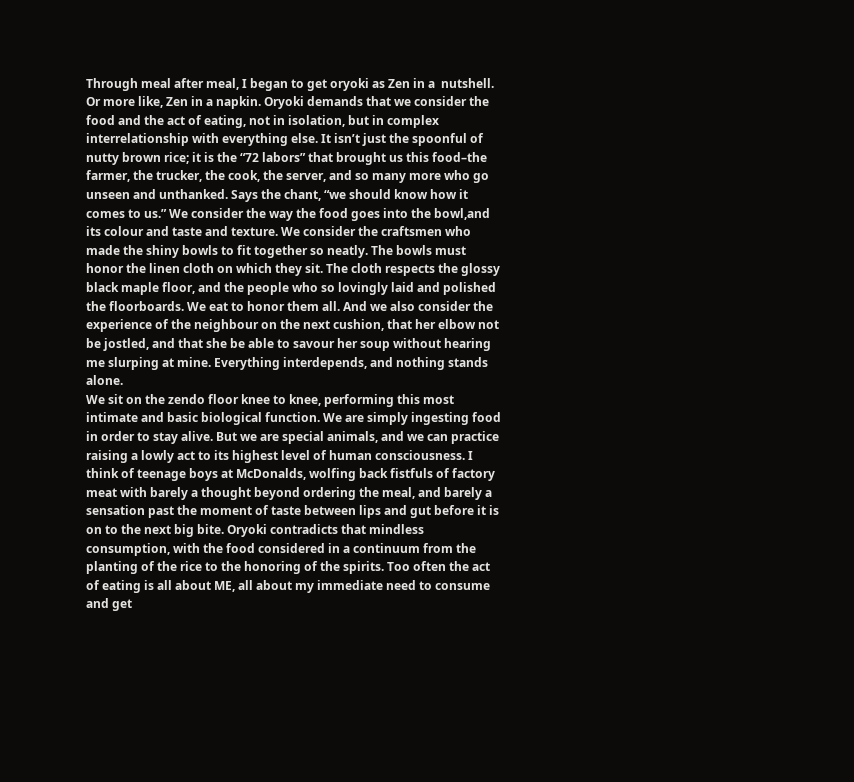Through meal after meal, I began to get oryoki as Zen in a  nutshell. Or more like, Zen in a napkin. Oryoki demands that we consider the food and the act of eating, not in isolation, but in complex interrelationship with everything else. It isn’t just the spoonful of nutty brown rice; it is the “72 labors” that brought us this food–the farmer, the trucker, the cook, the server, and so many more who go unseen and unthanked. Says the chant, “we should know how it comes to us.” We consider the way the food goes into the bowl,and its colour and taste and texture. We consider the craftsmen who made the shiny bowls to fit together so neatly. The bowls must honor the linen cloth on which they sit. The cloth respects the glossy black maple floor, and the people who so lovingly laid and polished the floorboards. We eat to honor them all. And we also consider the experience of the neighbour on the next cushion, that her elbow not be jostled, and that she be able to savour her soup without hearing me slurping at mine. Everything interdepends, and nothing stands alone.
We sit on the zendo floor knee to knee, performing this most intimate and basic biological function. We are simply ingesting food in order to stay alive. But we are special animals, and we can practice raising a lowly act to its highest level of human consciousness. I think of teenage boys at McDonalds, wolfing back fistfuls of factory meat with barely a thought beyond ordering the meal, and barely a sensation past the moment of taste between lips and gut before it is on to the next big bite. Oryoki contradicts that mindless consumption, with the food considered in a continuum from the planting of the rice to the honoring of the spirits. Too often the act of eating is all about ME, all about my immediate need to consume and get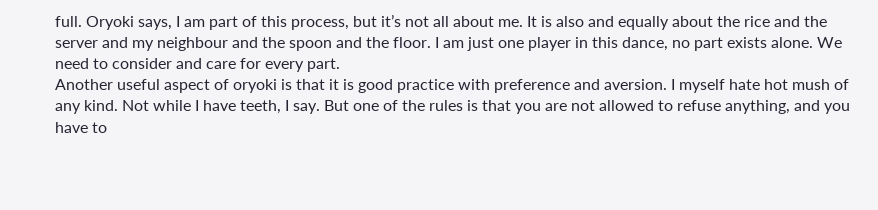full. Oryoki says, I am part of this process, but it’s not all about me. It is also and equally about the rice and the server and my neighbour and the spoon and the floor. I am just one player in this dance, no part exists alone. We need to consider and care for every part.
Another useful aspect of oryoki is that it is good practice with preference and aversion. I myself hate hot mush of any kind. Not while I have teeth, I say. But one of the rules is that you are not allowed to refuse anything, and you have to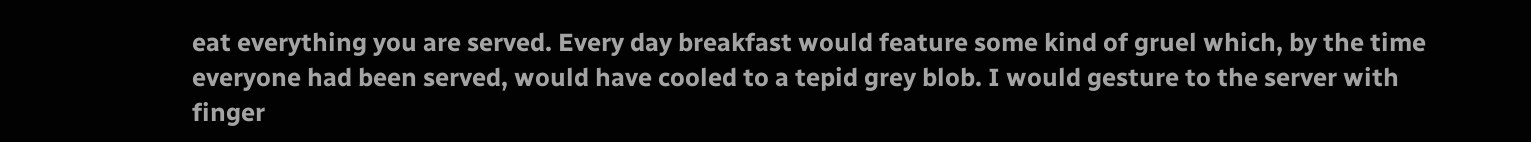eat everything you are served. Every day breakfast would feature some kind of gruel which, by the time everyone had been served, would have cooled to a tepid grey blob. I would gesture to the server with finger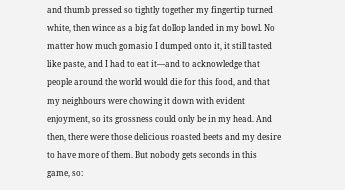and thumb pressed so tightly together my fingertip turned white, then wince as a big fat dollop landed in my bowl. No matter how much gomasio I dumped onto it, it still tasted like paste, and I had to eat it—and to acknowledge that people around the world would die for this food, and that my neighbours were chowing it down with evident enjoyment, so its grossness could only be in my head. And then, there were those delicious roasted beets and my desire to have more of them. But nobody gets seconds in this game, so: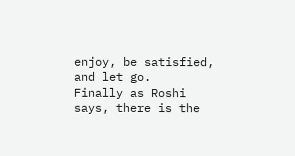enjoy, be satisfied, and let go.
Finally as Roshi says, there is the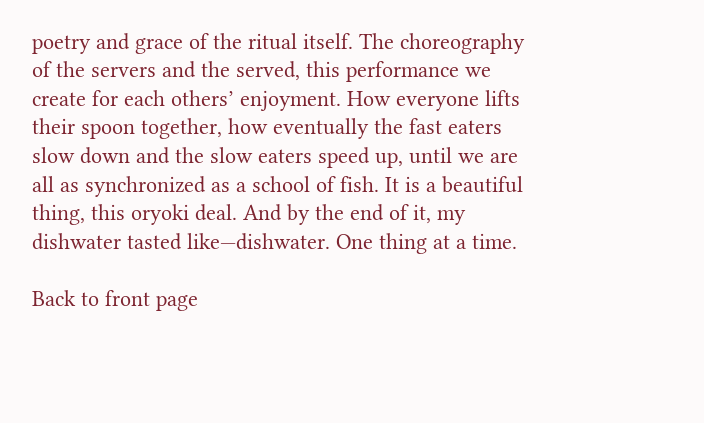poetry and grace of the ritual itself. The choreography of the servers and the served, this performance we create for each others’ enjoyment. How everyone lifts their spoon together, how eventually the fast eaters slow down and the slow eaters speed up, until we are all as synchronized as a school of fish. It is a beautiful thing, this oryoki deal. And by the end of it, my dishwater tasted like—dishwater. One thing at a time.

Back to front page